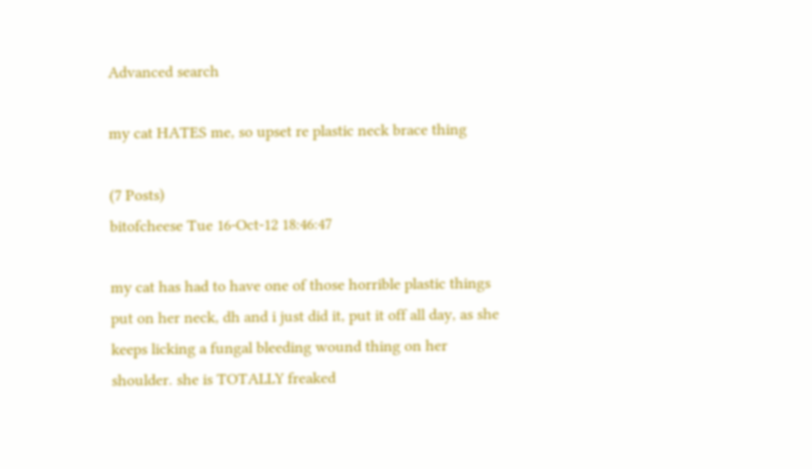Advanced search

my cat HATES me, so upset re plastic neck brace thing

(7 Posts)
bitofcheese Tue 16-Oct-12 18:46:47

my cat has had to have one of those horrible plastic things put on her neck, dh and i just did it, put it off all day, as she keeps licking a fungal bleeding wound thing on her shoulder. she is TOTALLY freaked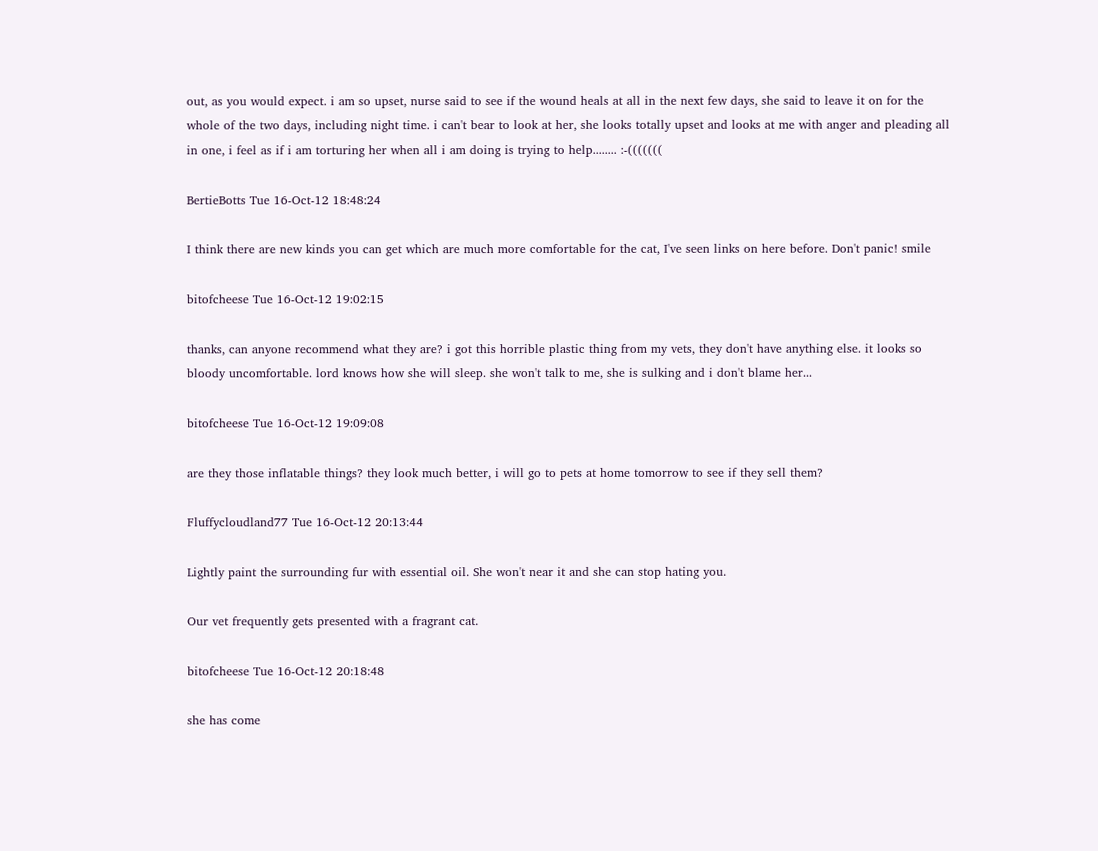out, as you would expect. i am so upset, nurse said to see if the wound heals at all in the next few days, she said to leave it on for the whole of the two days, including night time. i can't bear to look at her, she looks totally upset and looks at me with anger and pleading all in one, i feel as if i am torturing her when all i am doing is trying to help........ :-(((((((

BertieBotts Tue 16-Oct-12 18:48:24

I think there are new kinds you can get which are much more comfortable for the cat, I've seen links on here before. Don't panic! smile

bitofcheese Tue 16-Oct-12 19:02:15

thanks, can anyone recommend what they are? i got this horrible plastic thing from my vets, they don't have anything else. it looks so bloody uncomfortable. lord knows how she will sleep. she won't talk to me, she is sulking and i don't blame her...

bitofcheese Tue 16-Oct-12 19:09:08

are they those inflatable things? they look much better, i will go to pets at home tomorrow to see if they sell them?

Fluffycloudland77 Tue 16-Oct-12 20:13:44

Lightly paint the surrounding fur with essential oil. She won't near it and she can stop hating you.

Our vet frequently gets presented with a fragrant cat.

bitofcheese Tue 16-Oct-12 20:18:48

she has come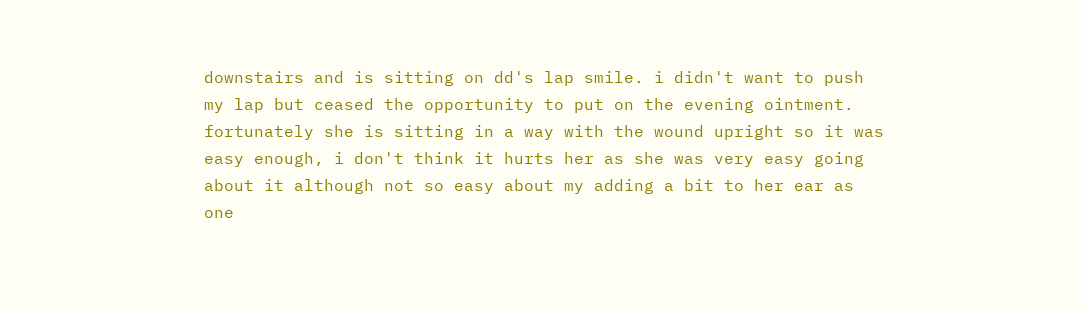downstairs and is sitting on dd's lap smile. i didn't want to push my lap but ceased the opportunity to put on the evening ointment. fortunately she is sitting in a way with the wound upright so it was easy enough, i don't think it hurts her as she was very easy going about it although not so easy about my adding a bit to her ear as one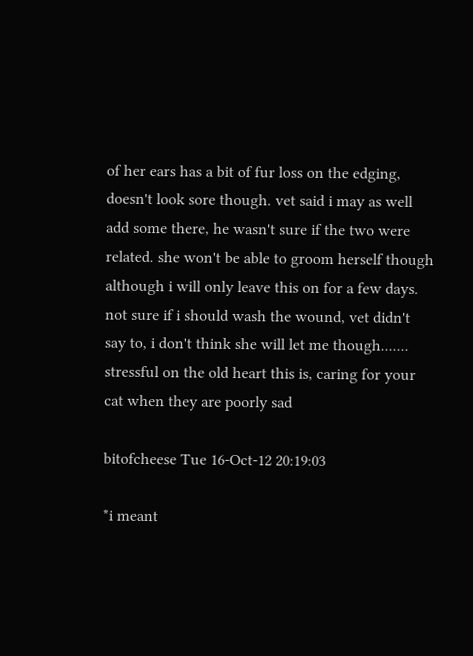of her ears has a bit of fur loss on the edging, doesn't look sore though. vet said i may as well add some there, he wasn't sure if the two were related. she won't be able to groom herself though although i will only leave this on for a few days. not sure if i should wash the wound, vet didn't say to, i don't think she will let me though....... stressful on the old heart this is, caring for your cat when they are poorly sad

bitofcheese Tue 16-Oct-12 20:19:03

*i meant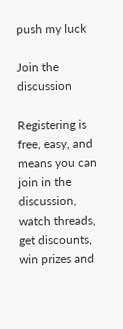push my luck

Join the discussion

Registering is free, easy, and means you can join in the discussion, watch threads, get discounts, win prizes and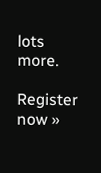lots more.

Register now »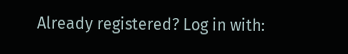Already registered? Log in with: